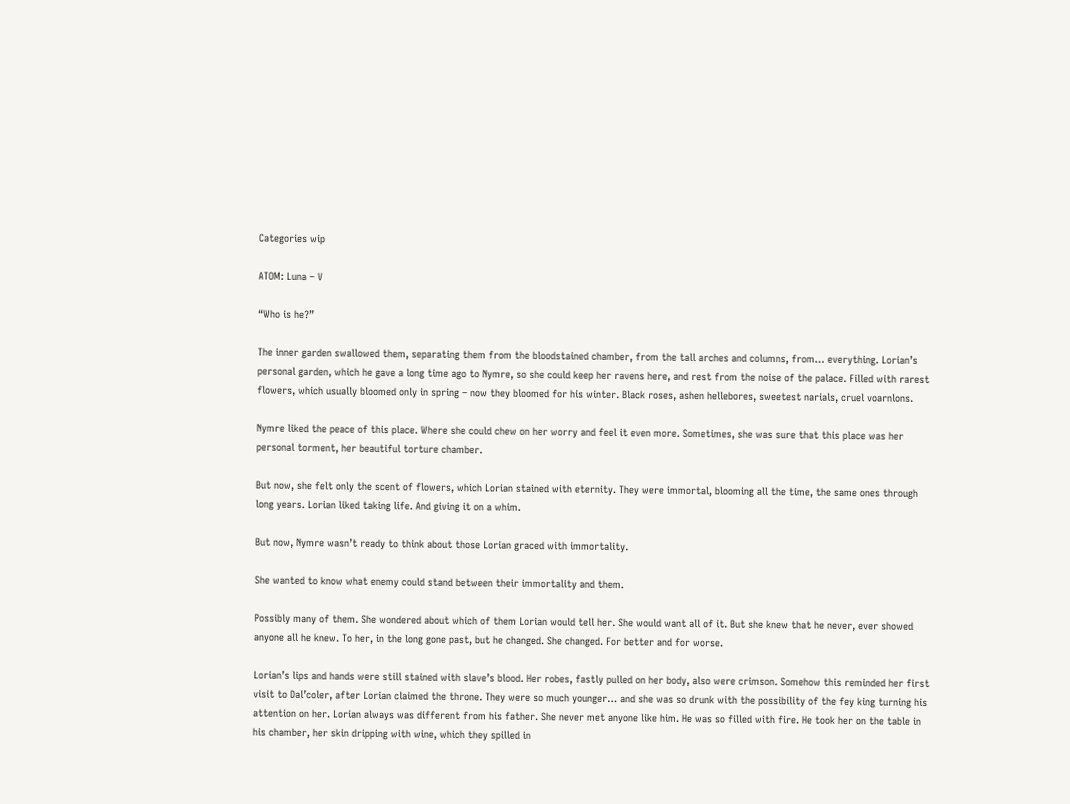Categories wip

ATOM: Luna – V

“Who is he?”

The inner garden swallowed them, separating them from the bloodstained chamber, from the tall arches and columns, from… everything. Lorian’s personal garden, which he gave a long time ago to Nymre, so she could keep her ravens here, and rest from the noise of the palace. Filled with rarest flowers, which usually bloomed only in spring – now they bloomed for his winter. Black roses, ashen hellebores, sweetest narials, cruel voarnlons.

Nymre liked the peace of this place. Where she could chew on her worry and feel it even more. Sometimes, she was sure that this place was her personal torment, her beautiful torture chamber.

But now, she felt only the scent of flowers, which Lorian stained with eternity. They were immortal, blooming all the time, the same ones through long years. Lorian liked taking life. And giving it on a whim.

But now, Nymre wasn’t ready to think about those Lorian graced with immortality.

She wanted to know what enemy could stand between their immortality and them.

Possibly many of them. She wondered about which of them Lorian would tell her. She would want all of it. But she knew that he never, ever showed anyone all he knew. To her, in the long gone past, but he changed. She changed. For better and for worse.

Lorian’s lips and hands were still stained with slave’s blood. Her robes, fastly pulled on her body, also were crimson. Somehow this reminded her first visit to Dal’coler, after Lorian claimed the throne. They were so much younger… and she was so drunk with the possibility of the fey king turning his attention on her. Lorian always was different from his father. She never met anyone like him. He was so filled with fire. He took her on the table in his chamber, her skin dripping with wine, which they spilled in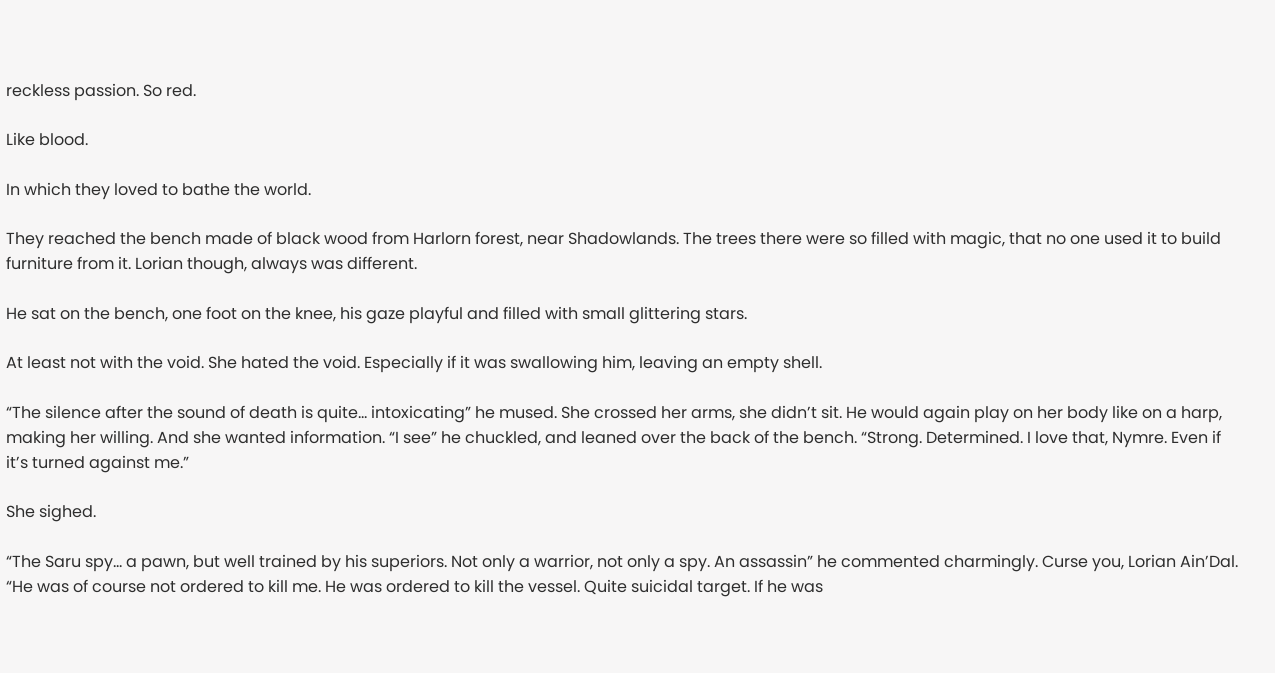reckless passion. So red.

Like blood.

In which they loved to bathe the world.

They reached the bench made of black wood from Harlorn forest, near Shadowlands. The trees there were so filled with magic, that no one used it to build furniture from it. Lorian though, always was different.

He sat on the bench, one foot on the knee, his gaze playful and filled with small glittering stars.

At least not with the void. She hated the void. Especially if it was swallowing him, leaving an empty shell.

“The silence after the sound of death is quite… intoxicating” he mused. She crossed her arms, she didn’t sit. He would again play on her body like on a harp, making her willing. And she wanted information. “I see” he chuckled, and leaned over the back of the bench. “Strong. Determined. I love that, Nymre. Even if it’s turned against me.”

She sighed.

“The Saru spy… a pawn, but well trained by his superiors. Not only a warrior, not only a spy. An assassin” he commented charmingly. Curse you, Lorian Ain’Dal. “He was of course not ordered to kill me. He was ordered to kill the vessel. Quite suicidal target. If he was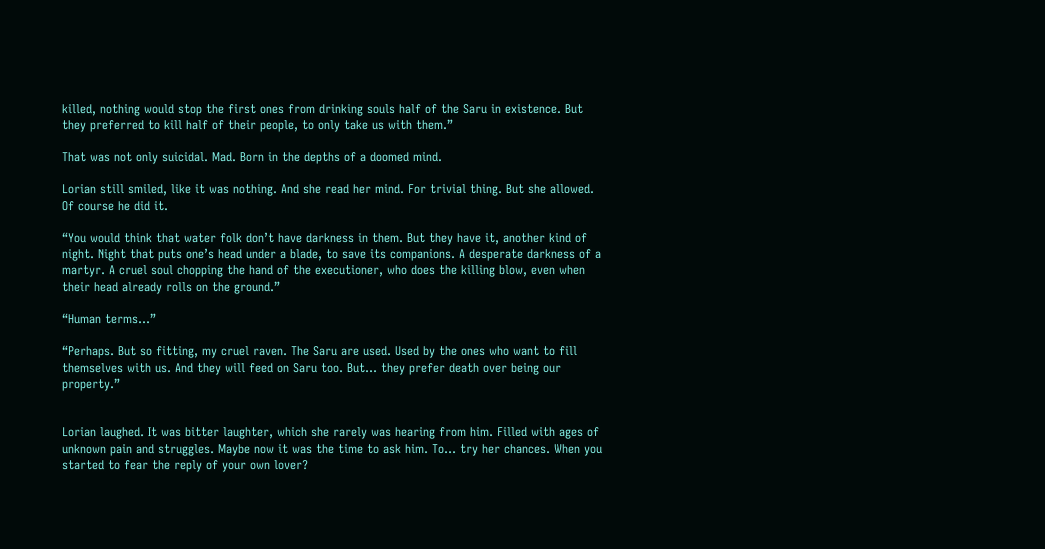killed, nothing would stop the first ones from drinking souls half of the Saru in existence. But they preferred to kill half of their people, to only take us with them.”

That was not only suicidal. Mad. Born in the depths of a doomed mind.

Lorian still smiled, like it was nothing. And she read her mind. For trivial thing. But she allowed. Of course he did it.

“You would think that water folk don’t have darkness in them. But they have it, another kind of night. Night that puts one’s head under a blade, to save its companions. A desperate darkness of a martyr. A cruel soul chopping the hand of the executioner, who does the killing blow, even when their head already rolls on the ground.”

“Human terms…”

“Perhaps. But so fitting, my cruel raven. The Saru are used. Used by the ones who want to fill themselves with us. And they will feed on Saru too. But… they prefer death over being our property.”


Lorian laughed. It was bitter laughter, which she rarely was hearing from him. Filled with ages of unknown pain and struggles. Maybe now it was the time to ask him. To… try her chances. When you started to fear the reply of your own lover?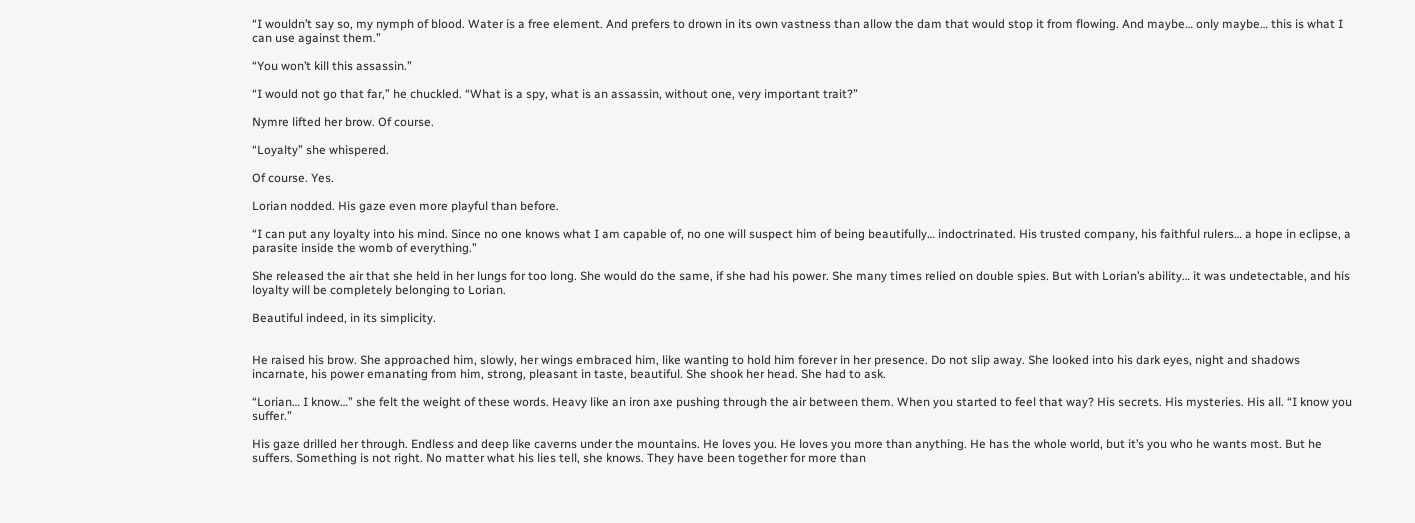“I wouldn’t say so, my nymph of blood. Water is a free element. And prefers to drown in its own vastness than allow the dam that would stop it from flowing. And maybe… only maybe… this is what I can use against them.”

“You won’t kill this assassin.”

“I would not go that far,” he chuckled. “What is a spy, what is an assassin, without one, very important trait?”

Nymre lifted her brow. Of course.

“Loyalty” she whispered.

Of course. Yes.

Lorian nodded. His gaze even more playful than before.

“I can put any loyalty into his mind. Since no one knows what I am capable of, no one will suspect him of being beautifully… indoctrinated. His trusted company, his faithful rulers… a hope in eclipse, a parasite inside the womb of everything.”

She released the air that she held in her lungs for too long. She would do the same, if she had his power. She many times relied on double spies. But with Lorian’s ability… it was undetectable, and his loyalty will be completely belonging to Lorian.

Beautiful indeed, in its simplicity.


He raised his brow. She approached him, slowly, her wings embraced him, like wanting to hold him forever in her presence. Do not slip away. She looked into his dark eyes, night and shadows incarnate, his power emanating from him, strong, pleasant in taste, beautiful. She shook her head. She had to ask.

“Lorian… I know…” she felt the weight of these words. Heavy like an iron axe pushing through the air between them. When you started to feel that way? His secrets. His mysteries. His all. “I know you suffer.”

His gaze drilled her through. Endless and deep like caverns under the mountains. He loves you. He loves you more than anything. He has the whole world, but it’s you who he wants most. But he suffers. Something is not right. No matter what his lies tell, she knows. They have been together for more than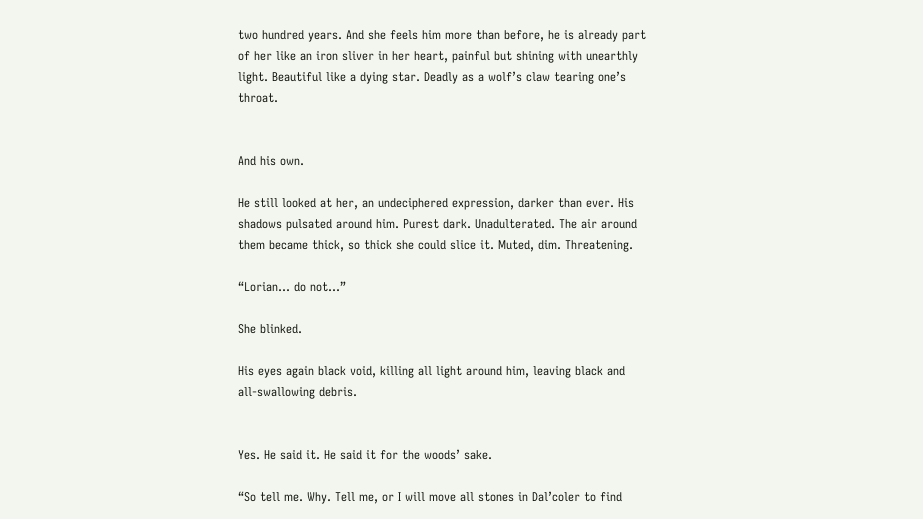two hundred years. And she feels him more than before, he is already part of her like an iron sliver in her heart, painful but shining with unearthly light. Beautiful like a dying star. Deadly as a wolf’s claw tearing one’s throat.


And his own.

He still looked at her, an undeciphered expression, darker than ever. His shadows pulsated around him. Purest dark. Unadulterated. The air around them became thick, so thick she could slice it. Muted, dim. Threatening.

“Lorian… do not…”

She blinked.

His eyes again black void, killing all light around him, leaving black and all-swallowing debris.


Yes. He said it. He said it for the woods’ sake.

“So tell me. Why. Tell me, or I will move all stones in Dal’coler to find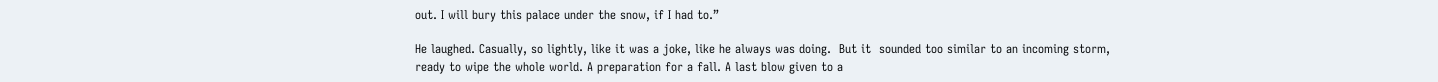out. I will bury this palace under the snow, if I had to.”

He laughed. Casually, so lightly, like it was a joke, like he always was doing.  But it  sounded too similar to an incoming storm, ready to wipe the whole world. A preparation for a fall. A last blow given to a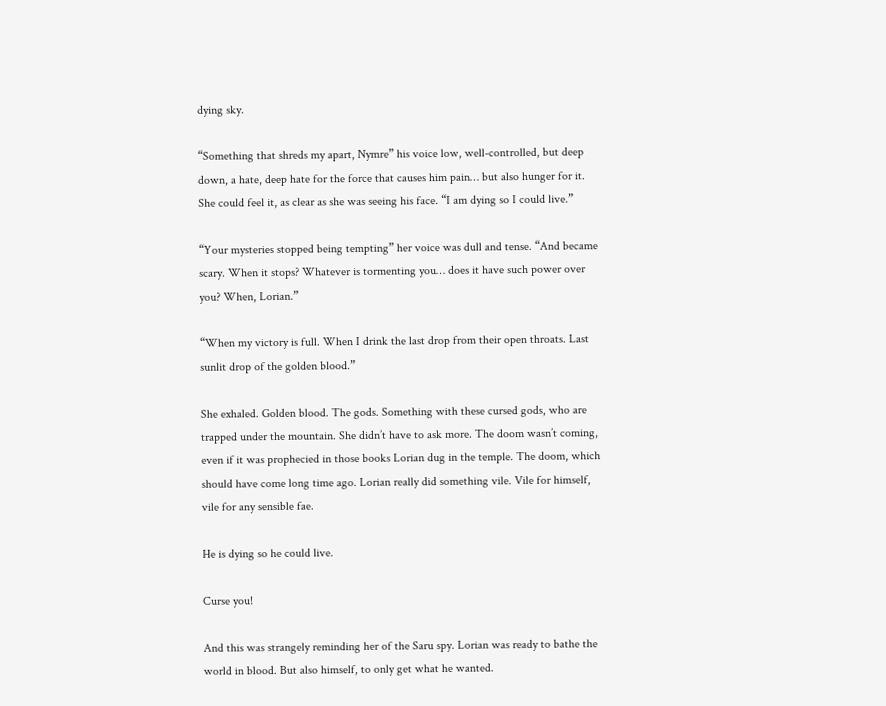dying sky.

“Something that shreds my apart, Nymre” his voice low, well-controlled, but deep down, a hate, deep hate for the force that causes him pain… but also hunger for it. She could feel it, as clear as she was seeing his face. “I am dying so I could live.”

“Your mysteries stopped being tempting” her voice was dull and tense. “And became scary. When it stops? Whatever is tormenting you… does it have such power over you? When, Lorian.”

“When my victory is full. When I drink the last drop from their open throats. Last sunlit drop of the golden blood.”

She exhaled. Golden blood. The gods. Something with these cursed gods, who are trapped under the mountain. She didn’t have to ask more. The doom wasn’t coming, even if it was prophecied in those books Lorian dug in the temple. The doom, which should have come long time ago. Lorian really did something vile. Vile for himself, vile for any sensible fae.

He is dying so he could live.

Curse you!

And this was strangely reminding her of the Saru spy. Lorian was ready to bathe the world in blood. But also himself, to only get what he wanted.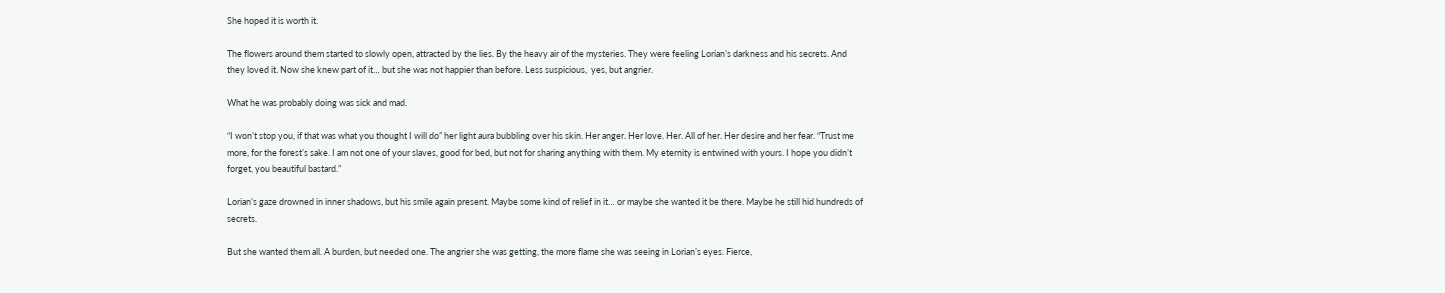She hoped it is worth it.

The flowers around them started to slowly open, attracted by the lies. By the heavy air of the mysteries. They were feeling Lorian’s darkness and his secrets. And they loved it. Now she knew part of it… but she was not happier than before. Less suspicious,  yes, but angrier.

What he was probably doing was sick and mad.

“I won’t stop you, if that was what you thought I will do” her light aura bubbling over his skin. Her anger. Her love. Her. All of her. Her desire and her fear. “Trust me more, for the forest’s sake. I am not one of your slaves, good for bed, but not for sharing anything with them. My eternity is entwined with yours. I hope you didn’t forget, you beautiful bastard.”

Lorian’s gaze drowned in inner shadows, but his smile again present. Maybe some kind of relief in it… or maybe she wanted it be there. Maybe he still hid hundreds of secrets.

But she wanted them all. A burden, but needed one. The angrier she was getting, the more flame she was seeing in Lorian’s eyes. Fierce,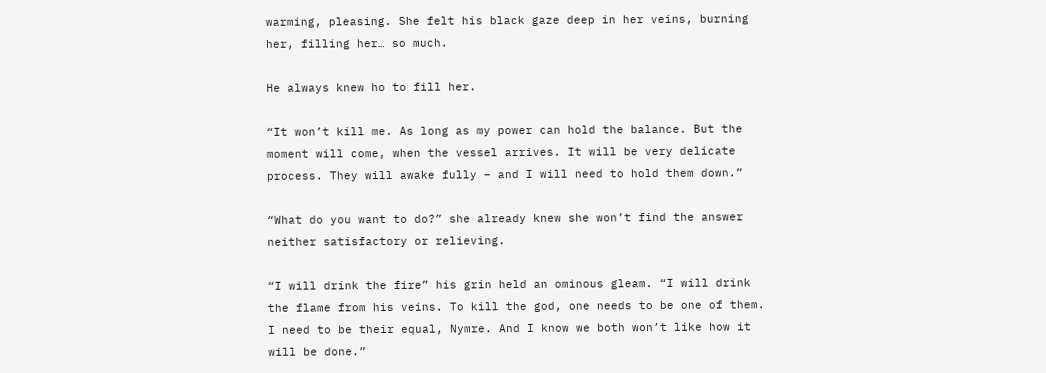warming, pleasing. She felt his black gaze deep in her veins, burning her, filling her… so much.

He always knew ho to fill her.

“It won’t kill me. As long as my power can hold the balance. But the moment will come, when the vessel arrives. It will be very delicate process. They will awake fully – and I will need to hold them down.”

“What do you want to do?” she already knew she won’t find the answer neither satisfactory or relieving.

“I will drink the fire” his grin held an ominous gleam. “I will drink the flame from his veins. To kill the god, one needs to be one of them. I need to be their equal, Nymre. And I know we both won’t like how it will be done.”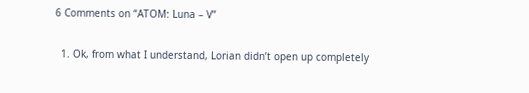6 Comments on “ATOM: Luna – V”

  1. Ok, from what I understand, Lorian didn’t open up completely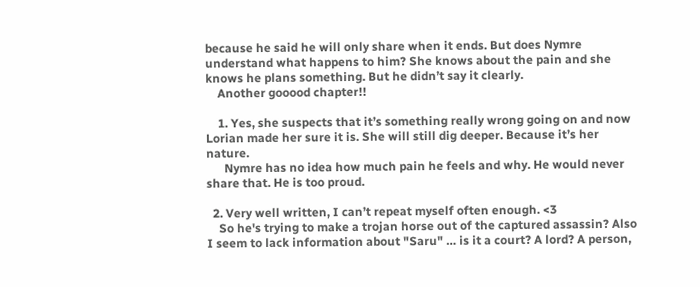because he said he will only share when it ends. But does Nymre understand what happens to him? She knows about the pain and she knows he plans something. But he didn’t say it clearly.
    Another gooood chapter!!

    1. Yes, she suspects that it’s something really wrong going on and now Lorian made her sure it is. She will still dig deeper. Because it’s her nature.
      Nymre has no idea how much pain he feels and why. He would never share that. He is too proud.

  2. Very well written, I can’t repeat myself often enough. <3
    So he's trying to make a trojan horse out of the captured assassin? Also I seem to lack information about "Saru" … is it a court? A lord? A person,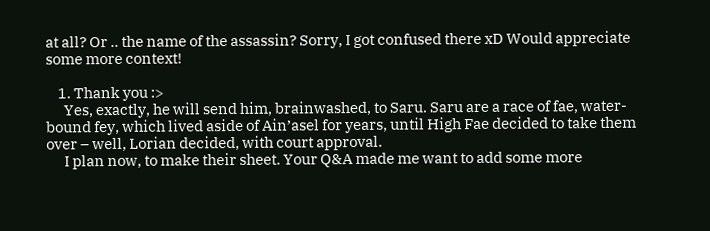at all? Or .. the name of the assassin? Sorry, I got confused there xD Would appreciate some more context!

    1. Thank you :>
      Yes, exactly, he will send him, brainwashed, to Saru. Saru are a race of fae, water-bound fey, which lived aside of Ain’asel for years, until High Fae decided to take them over – well, Lorian decided, with court approval.
      I plan now, to make their sheet. Your Q&A made me want to add some more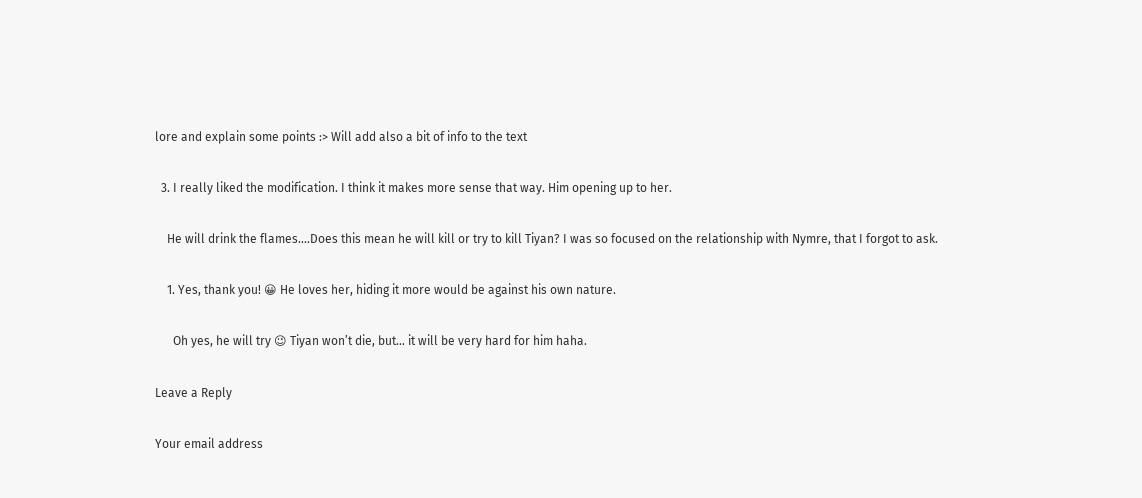lore and explain some points :> Will add also a bit of info to the text

  3. I really liked the modification. I think it makes more sense that way. Him opening up to her.

    He will drink the flames….Does this mean he will kill or try to kill Tiyan? I was so focused on the relationship with Nymre, that I forgot to ask.

    1. Yes, thank you! 😀 He loves her, hiding it more would be against his own nature.

      Oh yes, he will try 😉 Tiyan won’t die, but… it will be very hard for him haha.

Leave a Reply

Your email address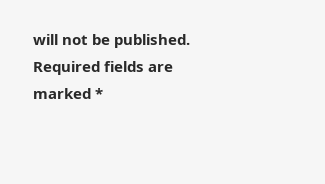will not be published. Required fields are marked *